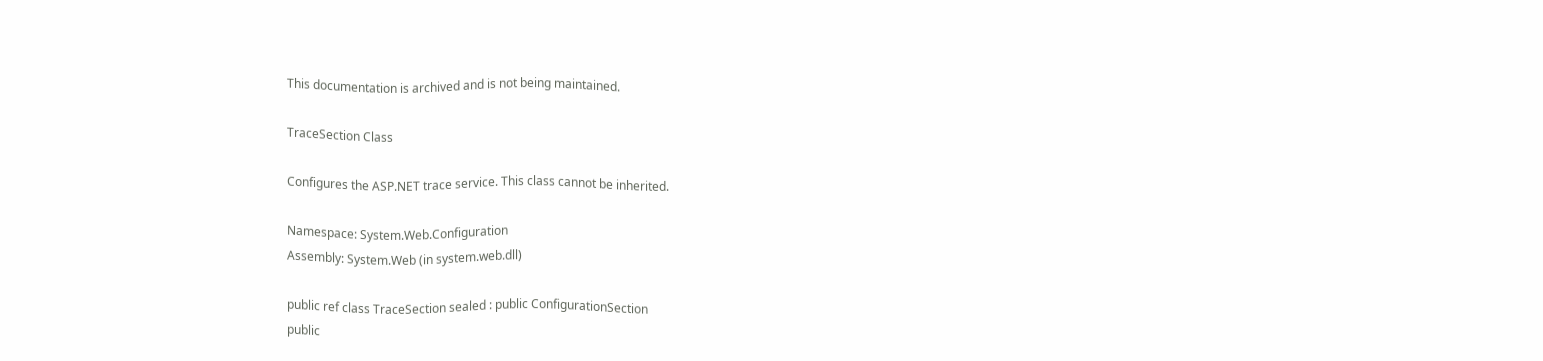This documentation is archived and is not being maintained.

TraceSection Class

Configures the ASP.NET trace service. This class cannot be inherited.

Namespace: System.Web.Configuration
Assembly: System.Web (in system.web.dll)

public ref class TraceSection sealed : public ConfigurationSection
public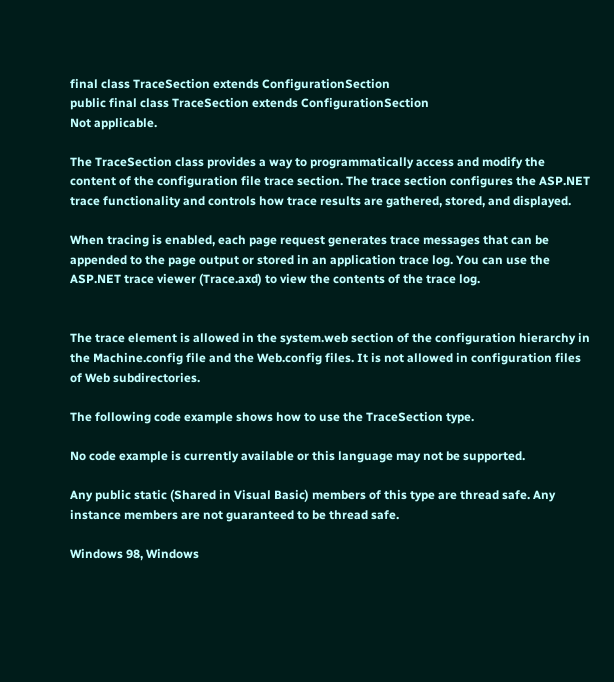final class TraceSection extends ConfigurationSection
public final class TraceSection extends ConfigurationSection
Not applicable.

The TraceSection class provides a way to programmatically access and modify the content of the configuration file trace section. The trace section configures the ASP.NET trace functionality and controls how trace results are gathered, stored, and displayed.

When tracing is enabled, each page request generates trace messages that can be appended to the page output or stored in an application trace log. You can use the ASP.NET trace viewer (Trace.axd) to view the contents of the trace log.


The trace element is allowed in the system.web section of the configuration hierarchy in the Machine.config file and the Web.config files. It is not allowed in configuration files of Web subdirectories.

The following code example shows how to use the TraceSection type.

No code example is currently available or this language may not be supported.

Any public static (Shared in Visual Basic) members of this type are thread safe. Any instance members are not guaranteed to be thread safe.

Windows 98, Windows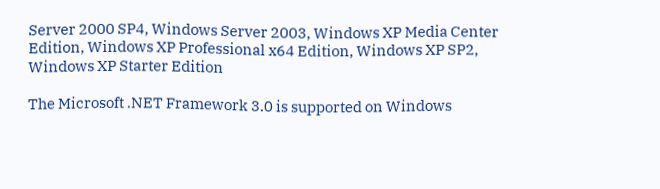Server 2000 SP4, Windows Server 2003, Windows XP Media Center Edition, Windows XP Professional x64 Edition, Windows XP SP2, Windows XP Starter Edition

The Microsoft .NET Framework 3.0 is supported on Windows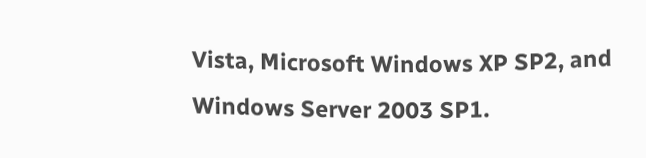Vista, Microsoft Windows XP SP2, and Windows Server 2003 SP1.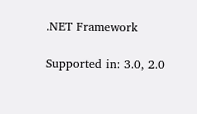.NET Framework

Supported in: 3.0, 2.0